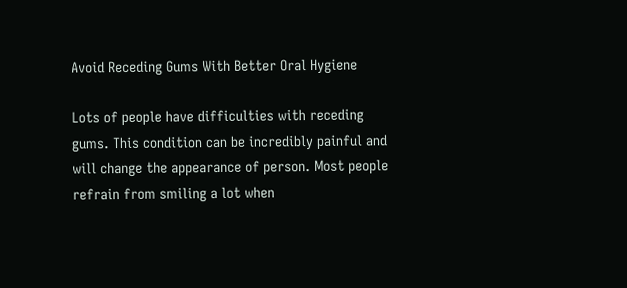Avoid Receding Gums With Better Oral Hygiene

Lots of people have difficulties with receding gums. This condition can be incredibly painful and will change the appearance of person. Most people refrain from smiling a lot when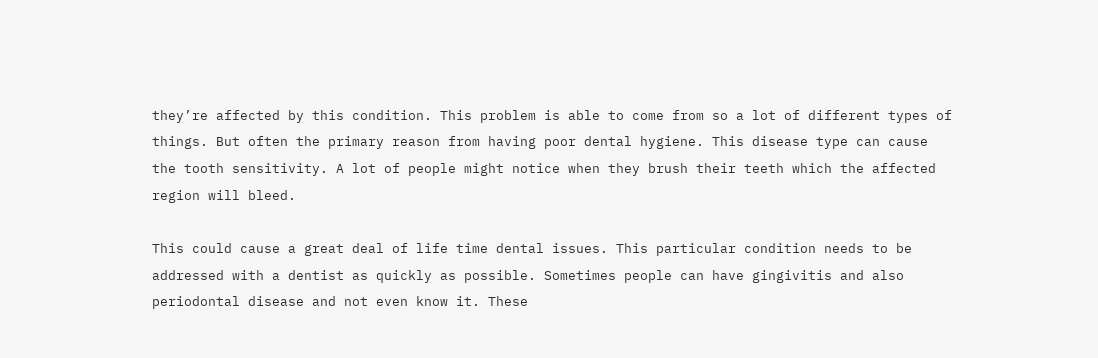they’re affected by this condition. This problem is able to come from so a lot of different types of things. But often the primary reason from having poor dental hygiene. This disease type can cause the tooth sensitivity. A lot of people might notice when they brush their teeth which the affected region will bleed.

This could cause a great deal of life time dental issues. This particular condition needs to be addressed with a dentist as quickly as possible. Sometimes people can have gingivitis and also periodontal disease and not even know it. These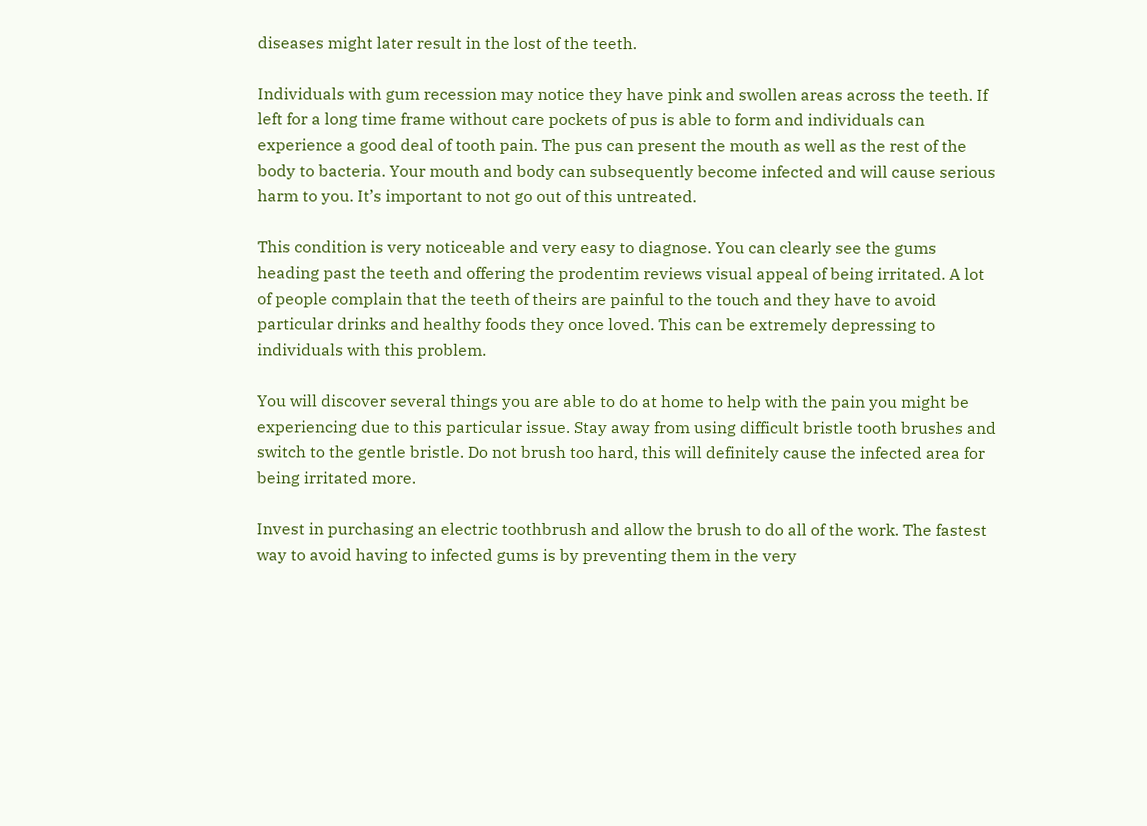diseases might later result in the lost of the teeth.

Individuals with gum recession may notice they have pink and swollen areas across the teeth. If left for a long time frame without care pockets of pus is able to form and individuals can experience a good deal of tooth pain. The pus can present the mouth as well as the rest of the body to bacteria. Your mouth and body can subsequently become infected and will cause serious harm to you. It’s important to not go out of this untreated.

This condition is very noticeable and very easy to diagnose. You can clearly see the gums heading past the teeth and offering the prodentim reviews visual appeal of being irritated. A lot of people complain that the teeth of theirs are painful to the touch and they have to avoid particular drinks and healthy foods they once loved. This can be extremely depressing to individuals with this problem.

You will discover several things you are able to do at home to help with the pain you might be experiencing due to this particular issue. Stay away from using difficult bristle tooth brushes and switch to the gentle bristle. Do not brush too hard, this will definitely cause the infected area for being irritated more.

Invest in purchasing an electric toothbrush and allow the brush to do all of the work. The fastest way to avoid having to infected gums is by preventing them in the very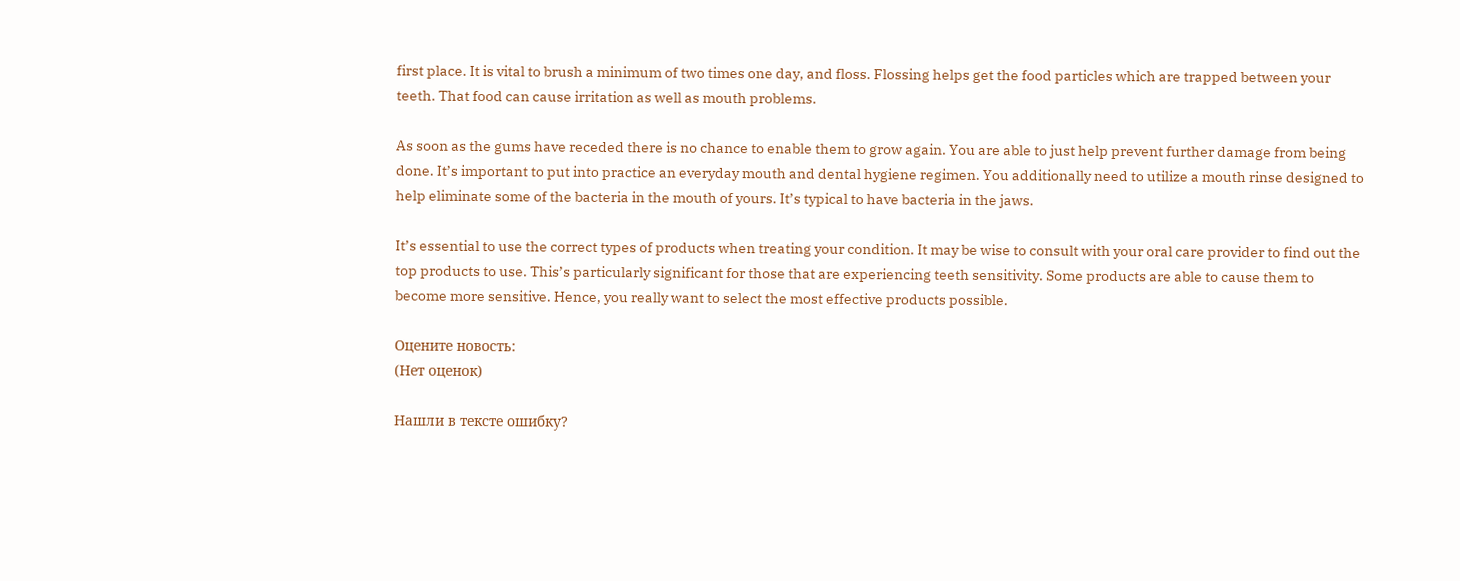first place. It is vital to brush a minimum of two times one day, and floss. Flossing helps get the food particles which are trapped between your teeth. That food can cause irritation as well as mouth problems.

As soon as the gums have receded there is no chance to enable them to grow again. You are able to just help prevent further damage from being done. It’s important to put into practice an everyday mouth and dental hygiene regimen. You additionally need to utilize a mouth rinse designed to help eliminate some of the bacteria in the mouth of yours. It’s typical to have bacteria in the jaws.

It’s essential to use the correct types of products when treating your condition. It may be wise to consult with your oral care provider to find out the top products to use. This’s particularly significant for those that are experiencing teeth sensitivity. Some products are able to cause them to become more sensitive. Hence, you really want to select the most effective products possible.

Оцените новость:
(Нет оценок)

Нашли в тексте ошибку?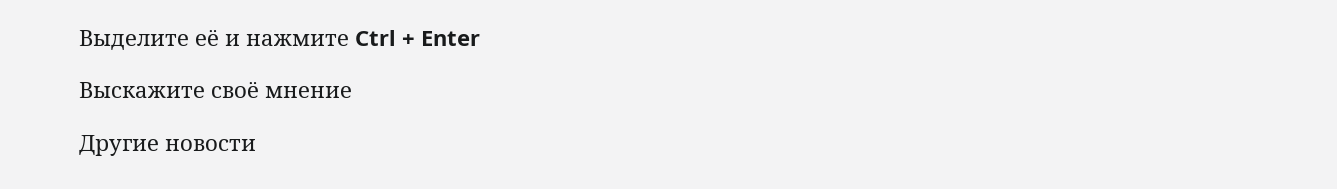Выделите её и нажмите Ctrl + Enter

Выскажите своё мнение

Другие новости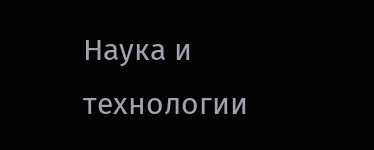Наука и технологии